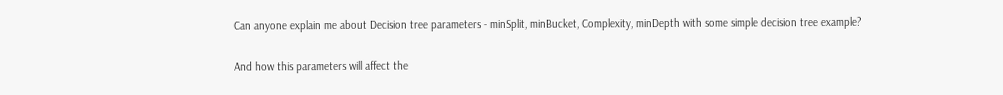Can anyone explain me about Decision tree parameters - minSplit, minBucket, Complexity, minDepth with some simple decision tree example?

And how this parameters will affect the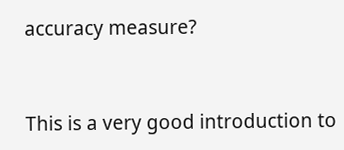accuracy measure?



This is a very good introduction to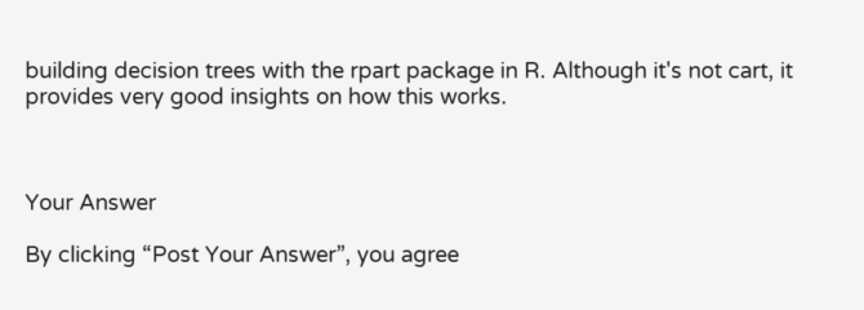building decision trees with the rpart package in R. Although it's not cart, it provides very good insights on how this works.



Your Answer

By clicking “Post Your Answer”, you agree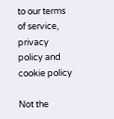to our terms of service, privacy policy and cookie policy

Not the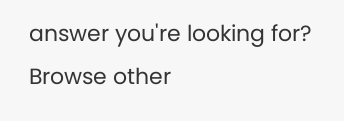answer you're looking for? Browse other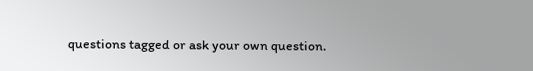questions tagged or ask your own question.